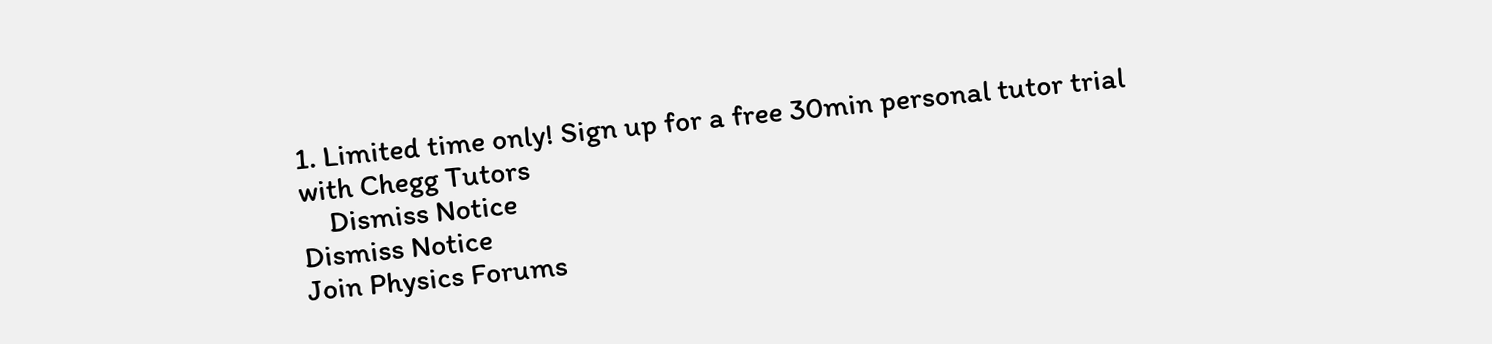1. Limited time only! Sign up for a free 30min personal tutor trial with Chegg Tutors
    Dismiss Notice
Dismiss Notice
Join Physics Forums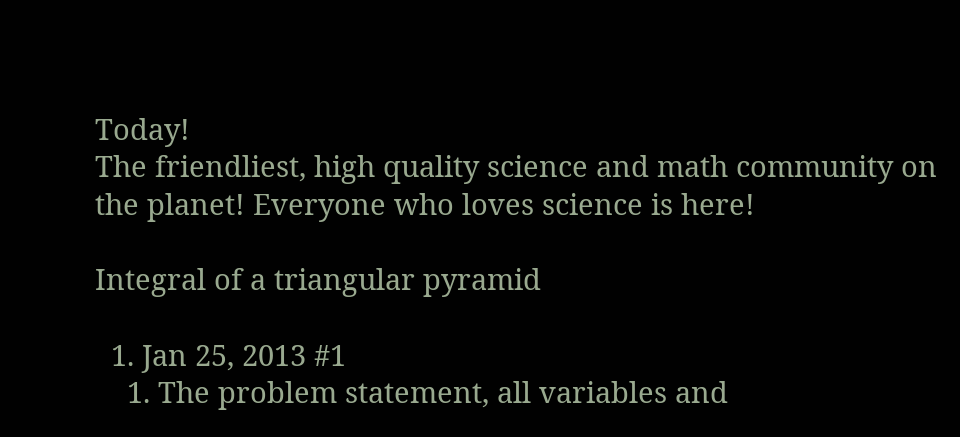Today!
The friendliest, high quality science and math community on the planet! Everyone who loves science is here!

Integral of a triangular pyramid

  1. Jan 25, 2013 #1
    1. The problem statement, all variables and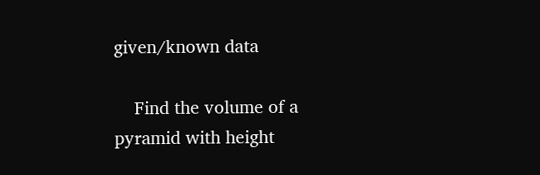given/known data

    Find the volume of a pyramid with height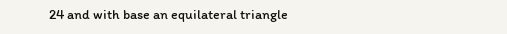24 and with base an equilateral triangle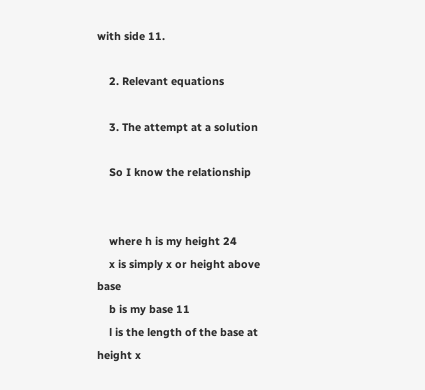with side 11.

    2. Relevant equations

    3. The attempt at a solution

    So I know the relationship


    where h is my height 24
    x is simply x or height above base
    b is my base 11
    l is the length of the base at height x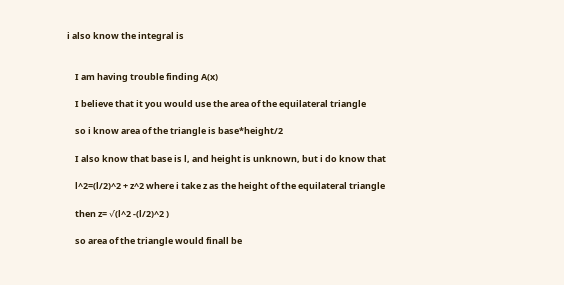i also know the integral is


    I am having trouble finding A(x)

    I believe that it you would use the area of the equilateral triangle

    so i know area of the triangle is base*height/2

    I also know that base is l, and height is unknown, but i do know that

    l^2=(l/2)^2 + z^2 where i take z as the height of the equilateral triangle

    then z= √(l^2 -(l/2)^2 )

    so area of the triangle would finall be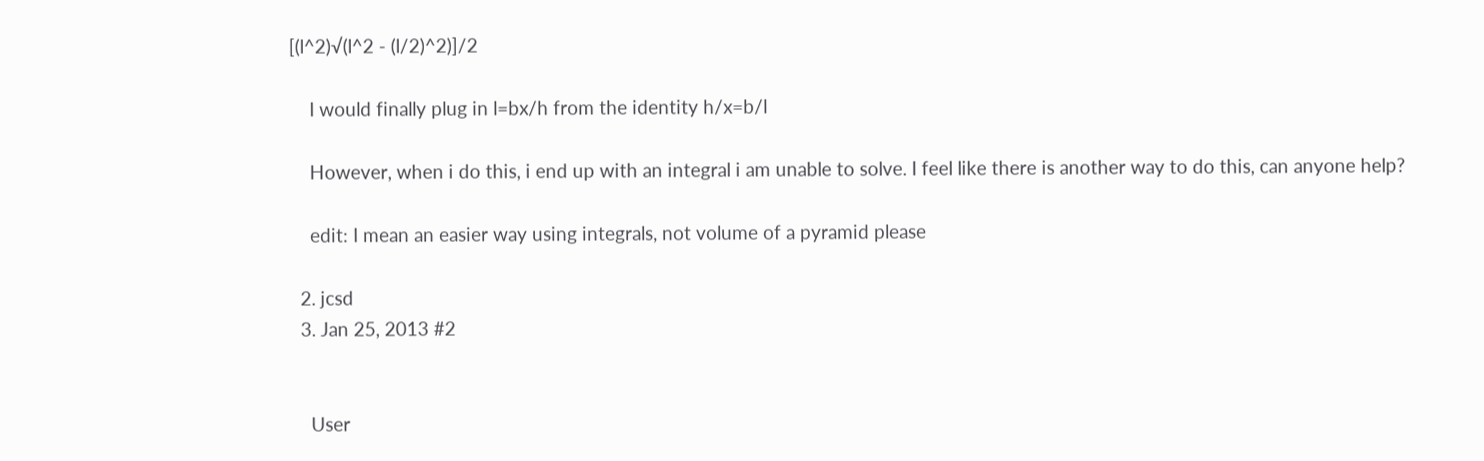[(l^2)√(l^2 - (l/2)^2)]/2

    I would finally plug in l=bx/h from the identity h/x=b/l

    However, when i do this, i end up with an integral i am unable to solve. I feel like there is another way to do this, can anyone help?

    edit: I mean an easier way using integrals, not volume of a pyramid please

  2. jcsd
  3. Jan 25, 2013 #2


    User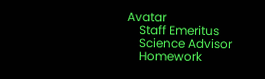Avatar
    Staff Emeritus
    Science Advisor
    Homework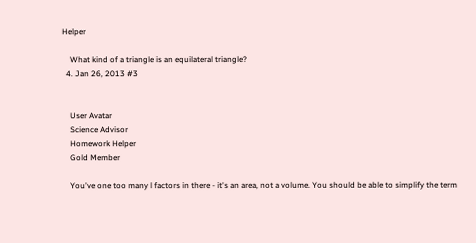Helper

    What kind of a triangle is an equilateral triangle?
  4. Jan 26, 2013 #3


    User Avatar
    Science Advisor
    Homework Helper
    Gold Member

    You've one too many l factors in there - it's an area, not a volume. You should be able to simplify the term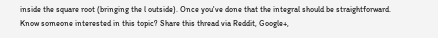inside the square root (bringing the l outside). Once you've done that the integral should be straightforward.
Know someone interested in this topic? Share this thread via Reddit, Google+,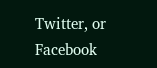Twitter, or Facebook